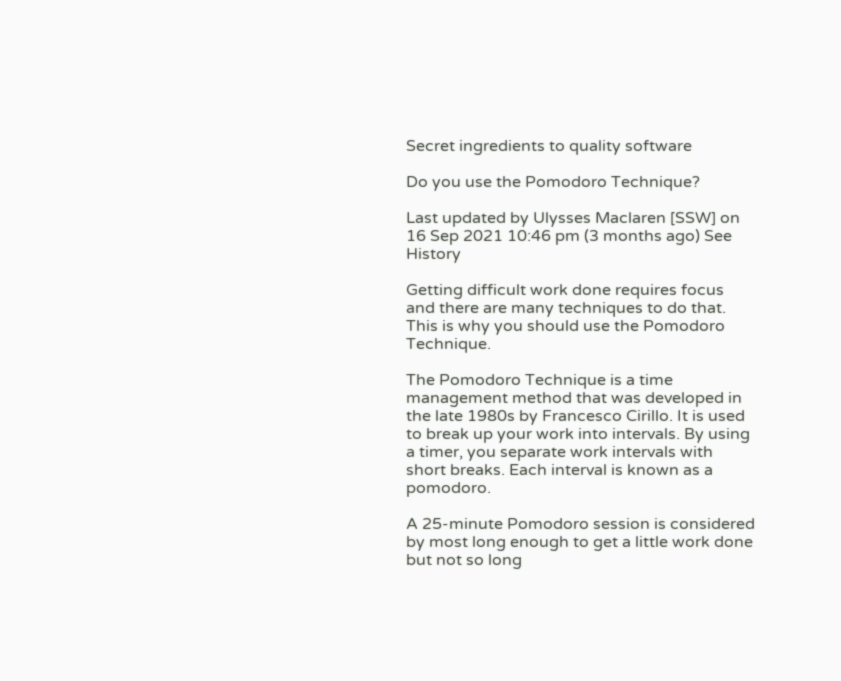Secret ingredients to quality software

Do you use the Pomodoro Technique?

Last updated by Ulysses Maclaren [SSW] on 16 Sep 2021 10:46 pm (3 months ago) See History

Getting difficult work done requires focus and there are many techniques to do that. This is why you should use the Pomodoro Technique.

The Pomodoro Technique is a time management method that was developed in the late 1980s by Francesco Cirillo. It is used to break up your work into intervals. By using a timer, you separate work intervals with short breaks. Each interval is known as a pomodoro.

A 25-minute Pomodoro session is considered by most long enough to get a little work done but not so long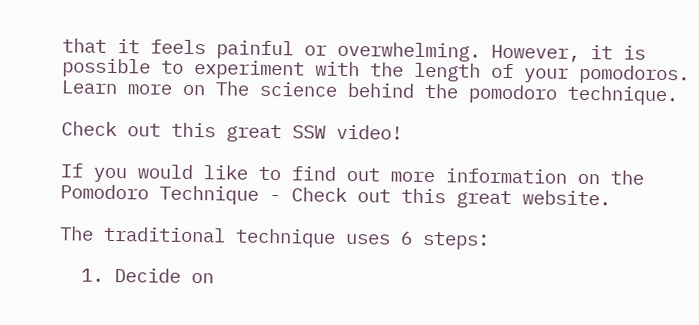that it feels painful or overwhelming. However, it is possible to experiment with the length of your pomodoros. Learn more on The science behind the pomodoro technique.

Check out this great SSW video!

If you would like to find out more information on the Pomodoro Technique - Check out this great website.

The traditional technique uses 6 steps:

  1. Decide on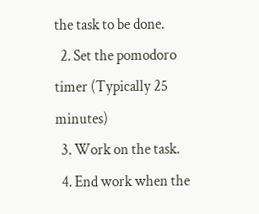the task to be done.
  2. Set the pomodoro timer (Typically 25 minutes)
  3. Work on the task.
  4. End work when the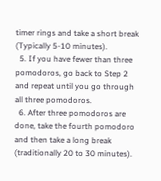timer rings and take a short break (Typically 5-10 minutes).
  5. If you have fewer than three pomodoros, go back to Step 2 and repeat until you go through all three pomodoros.
  6. After three pomodoros are done, take the fourth pomodoro and then take a long break (traditionally 20 to 30 minutes).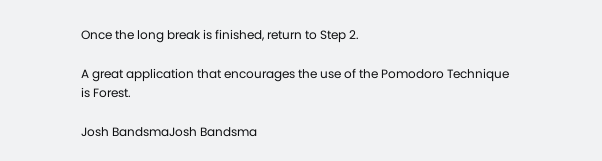Once the long break is finished, return to Step 2.

A great application that encourages the use of the Pomodoro Technique is Forest.

Josh BandsmaJosh Bandsma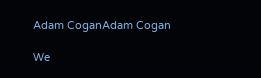Adam CoganAdam Cogan

We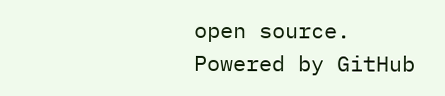open source. Powered by GitHub